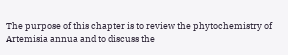The purpose of this chapter is to review the phytochemistry of Artemisia annua and to discuss the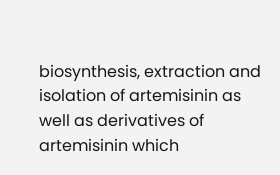biosynthesis, extraction and isolation of artemisinin as well as derivatives of artemisinin which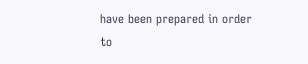have been prepared in order to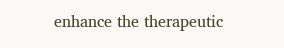enhance the therapeutic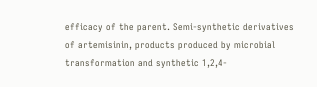efficacy of the parent. Semi-synthetic derivatives of artemisinin, products produced by microbial transformation and synthetic 1,2,4-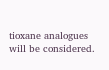tioxane analogues will be considered.